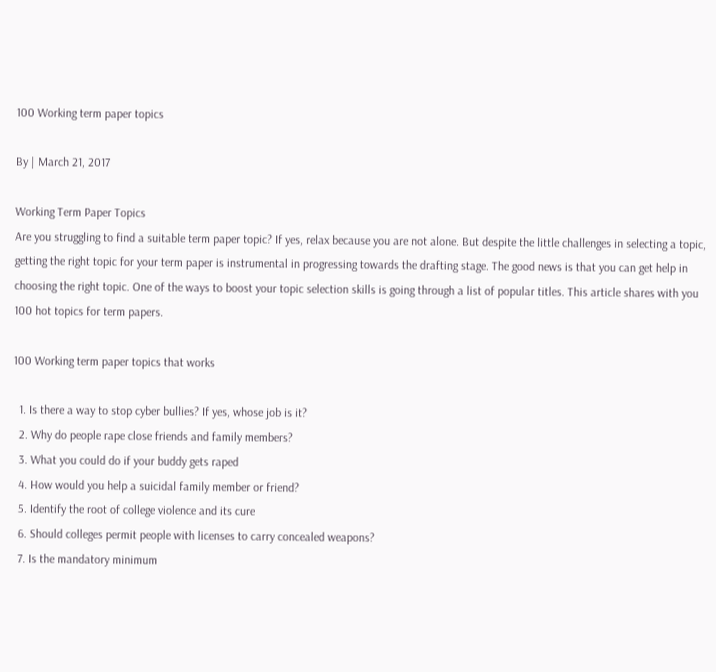100 Working term paper topics

By | March 21, 2017

Working Term Paper Topics
Are you struggling to find a suitable term paper topic? If yes, relax because you are not alone. But despite the little challenges in selecting a topic, getting the right topic for your term paper is instrumental in progressing towards the drafting stage. The good news is that you can get help in choosing the right topic. One of the ways to boost your topic selection skills is going through a list of popular titles. This article shares with you 100 hot topics for term papers.

100 Working term paper topics that works

  1. Is there a way to stop cyber bullies? If yes, whose job is it?
  2. Why do people rape close friends and family members?
  3. What you could do if your buddy gets raped
  4. How would you help a suicidal family member or friend?
  5. Identify the root of college violence and its cure
  6. Should colleges permit people with licenses to carry concealed weapons?
  7. Is the mandatory minimum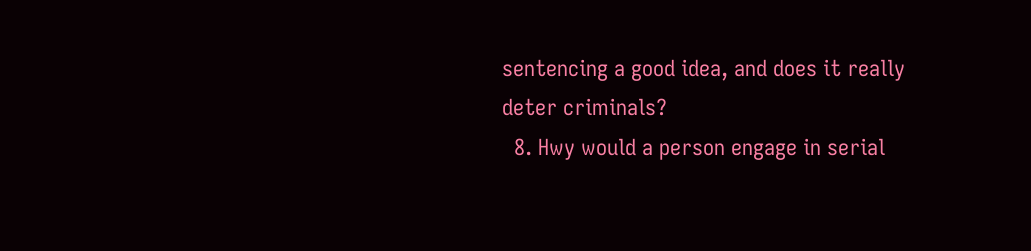sentencing a good idea, and does it really deter criminals?
  8. Hwy would a person engage in serial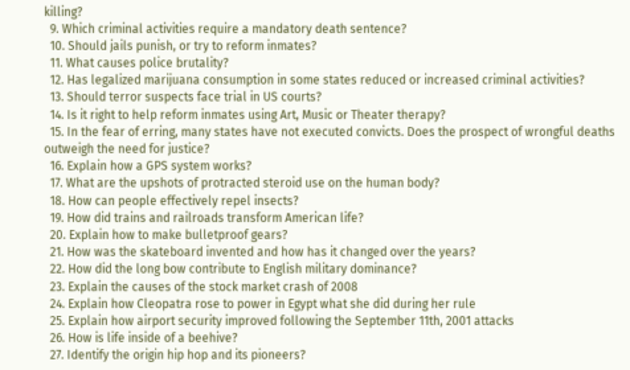killing?
  9. Which criminal activities require a mandatory death sentence?
  10. Should jails punish, or try to reform inmates?
  11. What causes police brutality?
  12. Has legalized marijuana consumption in some states reduced or increased criminal activities?
  13. Should terror suspects face trial in US courts?
  14. Is it right to help reform inmates using Art, Music or Theater therapy?
  15. In the fear of erring, many states have not executed convicts. Does the prospect of wrongful deaths outweigh the need for justice?
  16. Explain how a GPS system works?
  17. What are the upshots of protracted steroid use on the human body?
  18. How can people effectively repel insects?
  19. How did trains and railroads transform American life?
  20. Explain how to make bulletproof gears?
  21. How was the skateboard invented and how has it changed over the years?
  22. How did the long bow contribute to English military dominance?
  23. Explain the causes of the stock market crash of 2008
  24. Explain how Cleopatra rose to power in Egypt what she did during her rule
  25. Explain how airport security improved following the September 11th, 2001 attacks
  26. How is life inside of a beehive?
  27. Identify the origin hip hop and its pioneers?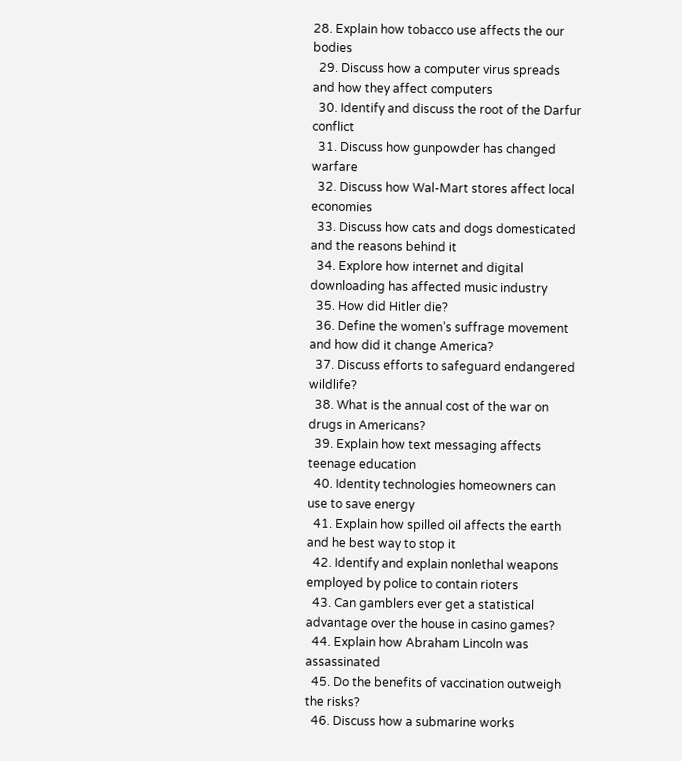28. Explain how tobacco use affects the our bodies
  29. Discuss how a computer virus spreads and how they affect computers
  30. Identify and discuss the root of the Darfur conflict
  31. Discuss how gunpowder has changed warfare
  32. Discuss how Wal-Mart stores affect local economies
  33. Discuss how cats and dogs domesticated and the reasons behind it
  34. Explore how internet and digital downloading has affected music industry
  35. How did Hitler die?
  36. Define the women’s suffrage movement and how did it change America?
  37. Discuss efforts to safeguard endangered wildlife?
  38. What is the annual cost of the war on drugs in Americans?
  39. Explain how text messaging affects teenage education
  40. Identity technologies homeowners can use to save energy
  41. Explain how spilled oil affects the earth and he best way to stop it
  42. Identify and explain nonlethal weapons employed by police to contain rioters
  43. Can gamblers ever get a statistical advantage over the house in casino games?
  44. Explain how Abraham Lincoln was assassinated
  45. Do the benefits of vaccination outweigh the risks?
  46. Discuss how a submarine works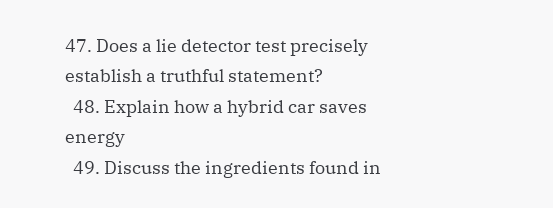47. Does a lie detector test precisely establish a truthful statement?
  48. Explain how a hybrid car saves energy
  49. Discuss the ingredients found in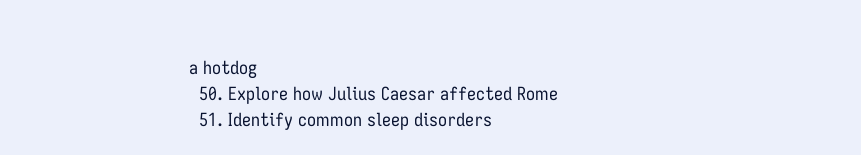a hotdog
  50. Explore how Julius Caesar affected Rome
  51. Identify common sleep disorders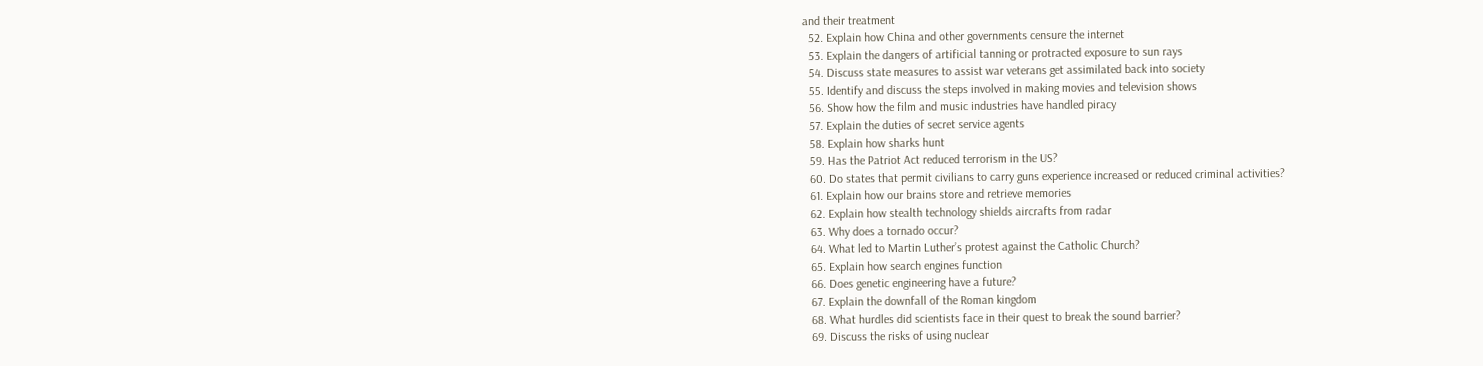and their treatment
  52. Explain how China and other governments censure the internet
  53. Explain the dangers of artificial tanning or protracted exposure to sun rays
  54. Discuss state measures to assist war veterans get assimilated back into society
  55. Identify and discuss the steps involved in making movies and television shows
  56. Show how the film and music industries have handled piracy
  57. Explain the duties of secret service agents
  58. Explain how sharks hunt
  59. Has the Patriot Act reduced terrorism in the US?
  60. Do states that permit civilians to carry guns experience increased or reduced criminal activities?
  61. Explain how our brains store and retrieve memories
  62. Explain how stealth technology shields aircrafts from radar
  63. Why does a tornado occur?
  64. What led to Martin Luther’s protest against the Catholic Church?
  65. Explain how search engines function
  66. Does genetic engineering have a future?
  67. Explain the downfall of the Roman kingdom
  68. What hurdles did scientists face in their quest to break the sound barrier?
  69. Discuss the risks of using nuclear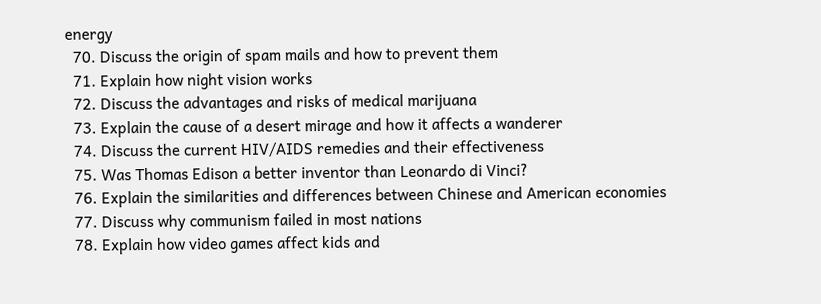energy
  70. Discuss the origin of spam mails and how to prevent them
  71. Explain how night vision works
  72. Discuss the advantages and risks of medical marijuana
  73. Explain the cause of a desert mirage and how it affects a wanderer
  74. Discuss the current HIV/AIDS remedies and their effectiveness
  75. Was Thomas Edison a better inventor than Leonardo di Vinci?
  76. Explain the similarities and differences between Chinese and American economies
  77. Discuss why communism failed in most nations
  78. Explain how video games affect kids and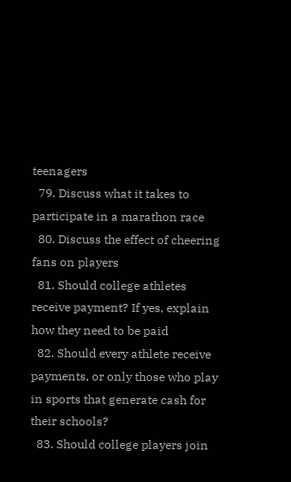teenagers
  79. Discuss what it takes to participate in a marathon race
  80. Discuss the effect of cheering fans on players
  81. Should college athletes receive payment? If yes, explain how they need to be paid
  82. Should every athlete receive payments, or only those who play in sports that generate cash for their schools?
  83. Should college players join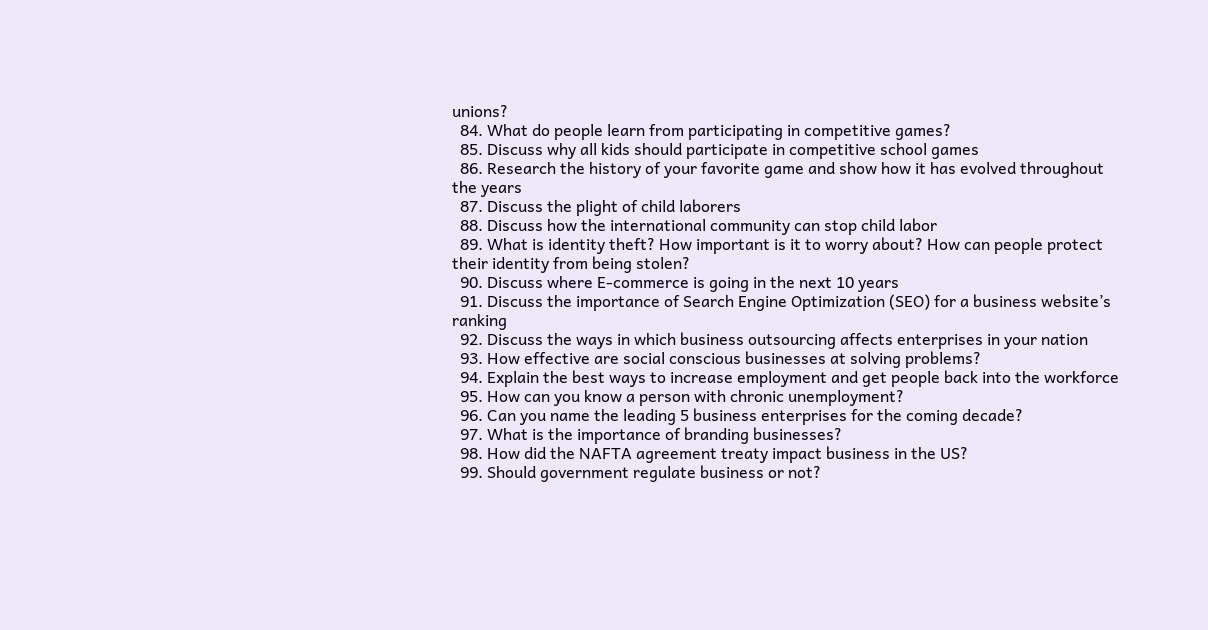unions?
  84. What do people learn from participating in competitive games?
  85. Discuss why all kids should participate in competitive school games
  86. Research the history of your favorite game and show how it has evolved throughout the years
  87. Discuss the plight of child laborers
  88. Discuss how the international community can stop child labor
  89. What is identity theft? How important is it to worry about? How can people protect their identity from being stolen?
  90. Discuss where E-commerce is going in the next 10 years
  91. Discuss the importance of Search Engine Optimization (SEO) for a business website’s ranking
  92. Discuss the ways in which business outsourcing affects enterprises in your nation
  93. How effective are social conscious businesses at solving problems?
  94. Explain the best ways to increase employment and get people back into the workforce
  95. How can you know a person with chronic unemployment?
  96. Can you name the leading 5 business enterprises for the coming decade?
  97. What is the importance of branding businesses?
  98. How did the NAFTA agreement treaty impact business in the US?
  99. Should government regulate business or not?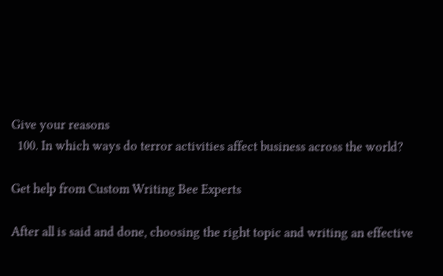Give your reasons
  100. In which ways do terror activities affect business across the world?

Get help from Custom Writing Bee Experts

After all is said and done, choosing the right topic and writing an effective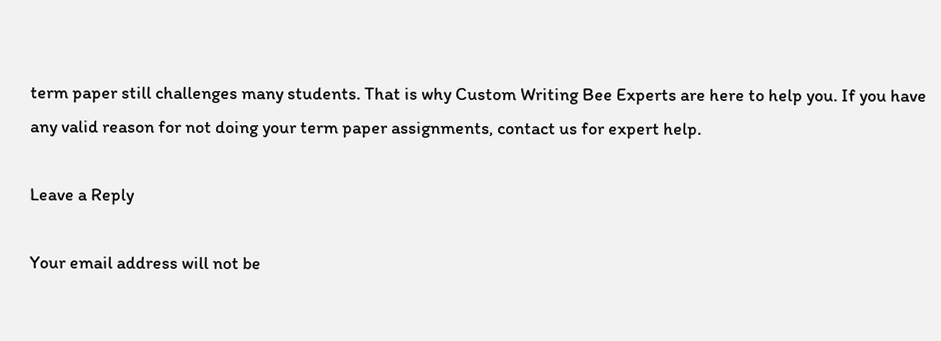term paper still challenges many students. That is why Custom Writing Bee Experts are here to help you. If you have any valid reason for not doing your term paper assignments, contact us for expert help.

Leave a Reply

Your email address will not be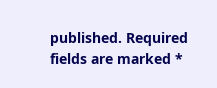published. Required fields are marked *